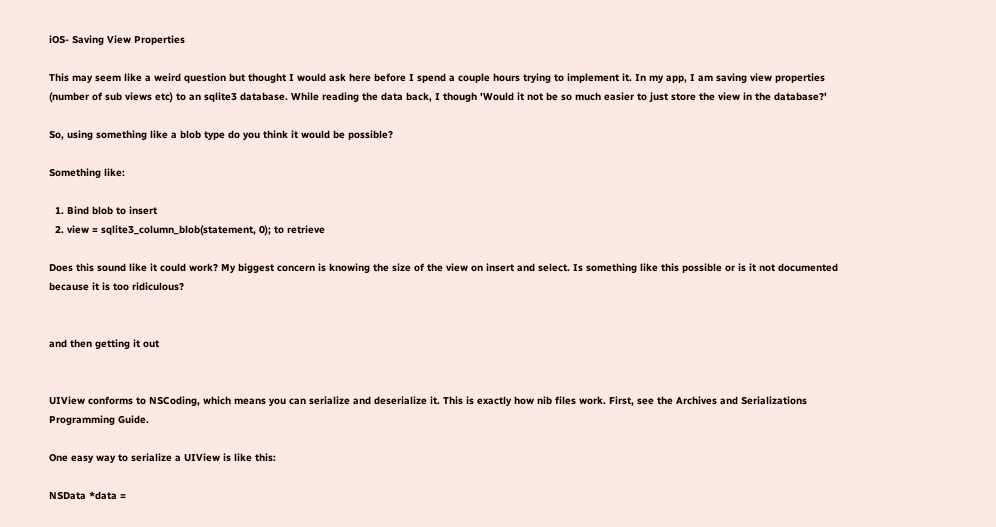iOS- Saving View Properties

This may seem like a weird question but thought I would ask here before I spend a couple hours trying to implement it. In my app, I am saving view properties (number of sub views etc) to an sqlite3 database. While reading the data back, I though 'Would it not be so much easier to just store the view in the database?'

So, using something like a blob type do you think it would be possible?

Something like:

  1. Bind blob to insert
  2. view = sqlite3_column_blob(statement, 0); to retrieve

Does this sound like it could work? My biggest concern is knowing the size of the view on insert and select. Is something like this possible or is it not documented because it is too ridiculous?


and then getting it out


UIView conforms to NSCoding, which means you can serialize and deserialize it. This is exactly how nib files work. First, see the Archives and Serializations Programming Guide.

One easy way to serialize a UIView is like this:

NSData *data =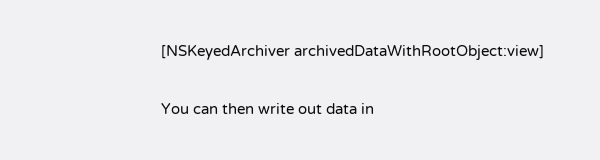[NSKeyedArchiver archivedDataWithRootObject:view]

You can then write out data in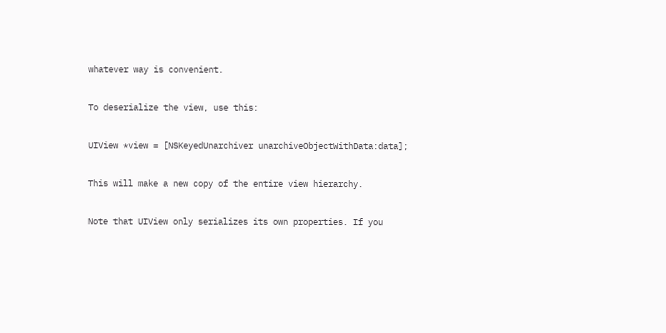whatever way is convenient.

To deserialize the view, use this:

UIView *view = [NSKeyedUnarchiver unarchiveObjectWithData:data];

This will make a new copy of the entire view hierarchy.

Note that UIView only serializes its own properties. If you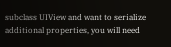subclass UIView and want to serialize additional properties, you will need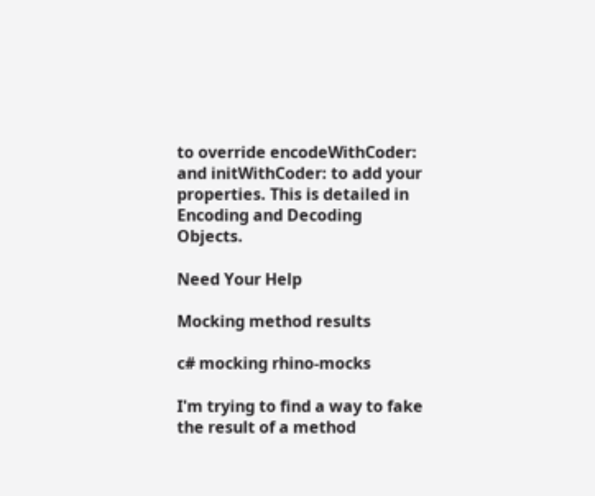to override encodeWithCoder: and initWithCoder: to add your properties. This is detailed in Encoding and Decoding Objects.

Need Your Help

Mocking method results

c# mocking rhino-mocks

I'm trying to find a way to fake the result of a method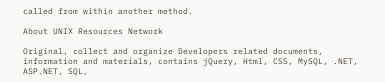called from within another method.

About UNIX Resources Network

Original, collect and organize Developers related documents, information and materials, contains jQuery, Html, CSS, MySQL, .NET, ASP.NET, SQL,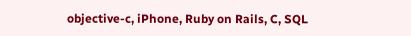objective-c, iPhone, Ruby on Rails, C, SQL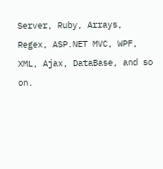Server, Ruby, Arrays, Regex, ASP.NET MVC, WPF, XML, Ajax, DataBase, and so on.